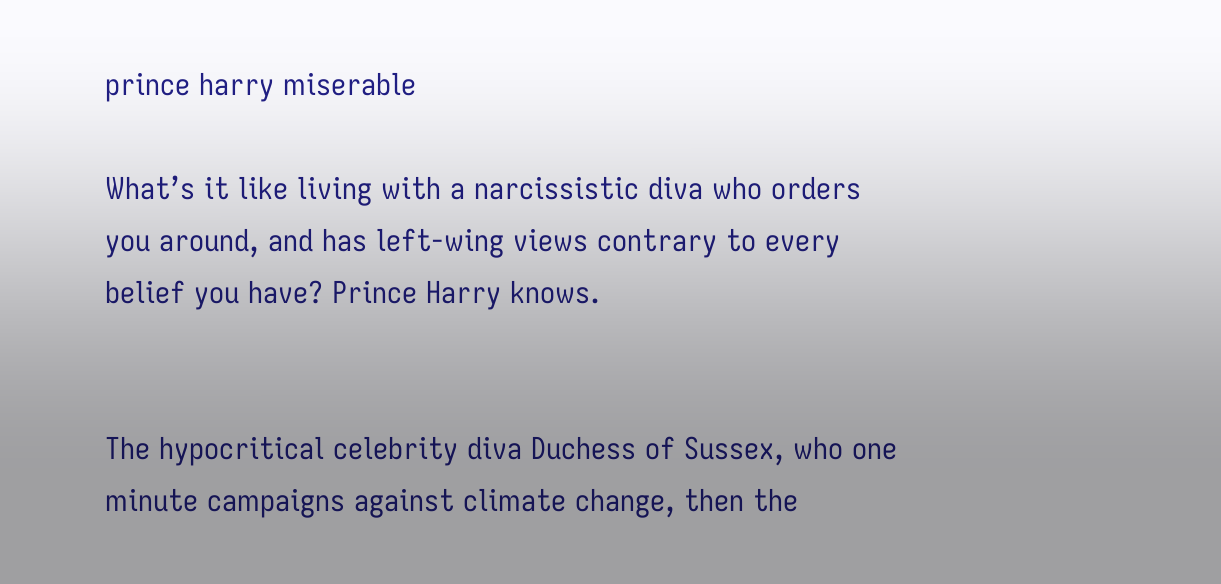prince harry miserable

What’s it like living with a narcissistic diva who orders you around, and has left-wing views contrary to every belief you have? Prince Harry knows.


The hypocritical celebrity diva Duchess of Sussex, who one minute campaigns against climate change, then the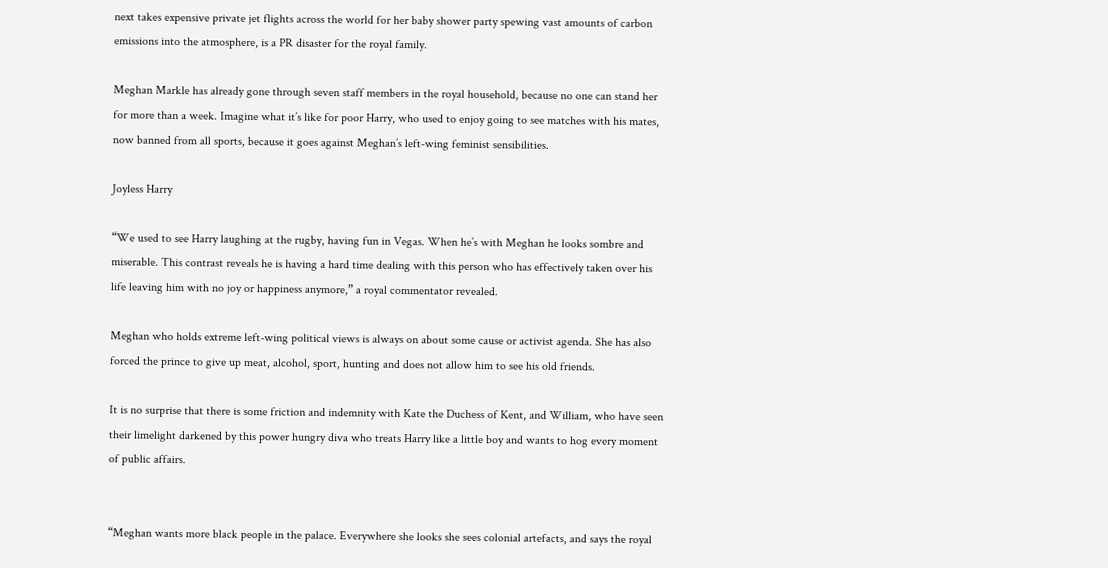next takes expensive private jet flights across the world for her baby shower party spewing vast amounts of carbon emissions into the atmosphere, is a PR disaster for the royal family.

Meghan Markle has already gone through seven staff members in the royal household, because no one can stand her for more than a week. Imagine what it’s like for poor Harry, who used to enjoy going to see matches with his mates, now banned from all sports, because it goes against Meghan’s left-wing feminist sensibilities.

Joyless Harry

“We used to see Harry laughing at the rugby, having fun in Vegas. When he’s with Meghan he looks sombre and miserable. This contrast reveals he is having a hard time dealing with this person who has effectively taken over his life leaving him with no joy or happiness anymore,” a royal commentator revealed.

Meghan who holds extreme left-wing political views is always on about some cause or activist agenda. She has also forced the prince to give up meat, alcohol, sport, hunting and does not allow him to see his old friends.

It is no surprise that there is some friction and indemnity with Kate the Duchess of Kent, and William, who have seen their limelight darkened by this power hungry diva who treats Harry like a little boy and wants to hog every moment of public affairs.


“Meghan wants more black people in the palace. Everywhere she looks she sees colonial artefacts, and says the royal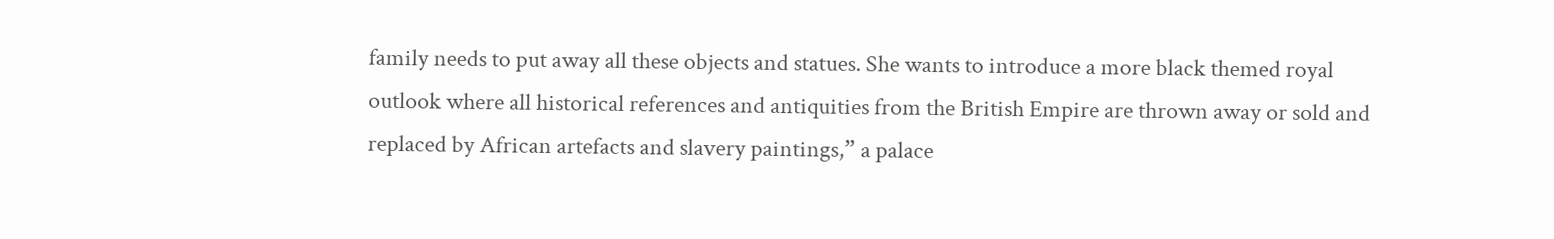family needs to put away all these objects and statues. She wants to introduce a more black themed royal outlook where all historical references and antiquities from the British Empire are thrown away or sold and replaced by African artefacts and slavery paintings,” a palace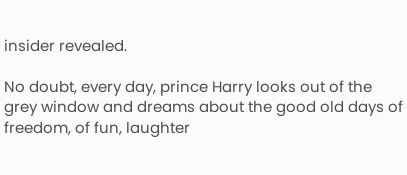insider revealed.

No doubt, every day, prince Harry looks out of the grey window and dreams about the good old days of freedom, of fun, laughter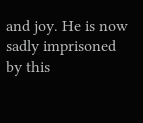and joy. He is now sadly imprisoned by this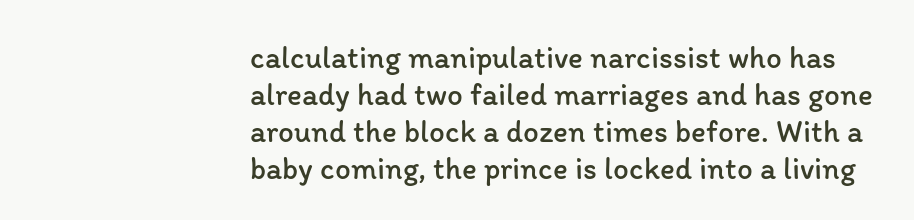calculating manipulative narcissist who has already had two failed marriages and has gone around the block a dozen times before. With a baby coming, the prince is locked into a living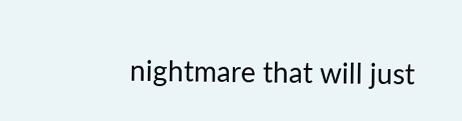nightmare that will just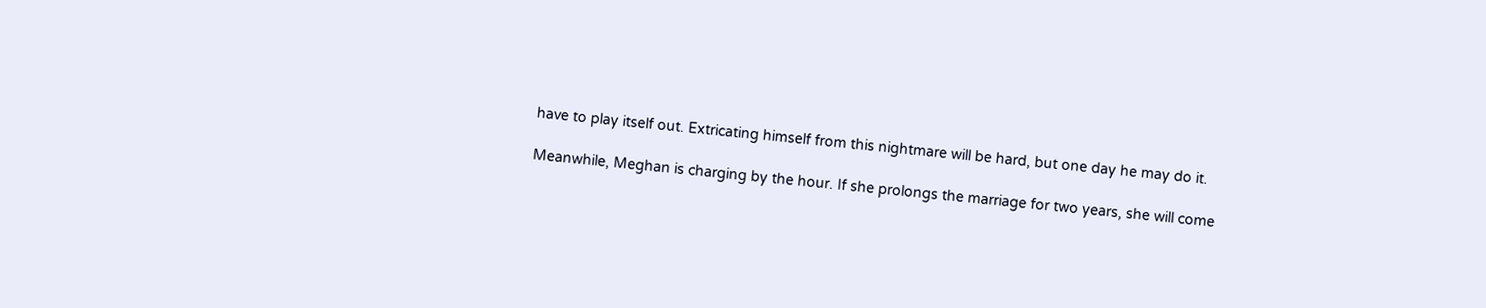have to play itself out. Extricating himself from this nightmare will be hard, but one day he may do it.

Meanwhile, Meghan is charging by the hour. If she prolongs the marriage for two years, she will come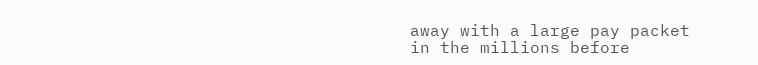away with a large pay packet in the millions before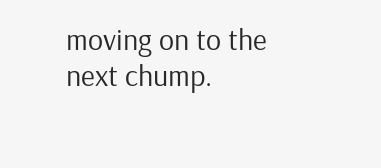moving on to the next chump.